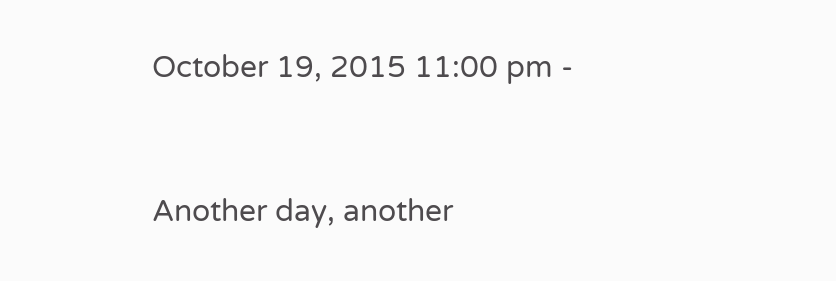October 19, 2015 11:00 pm -


Another day, another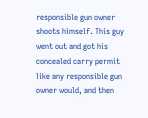responsible gun owner shoots himself. This guy went out and got his concealed carry permit like any responsible gun owner would, and then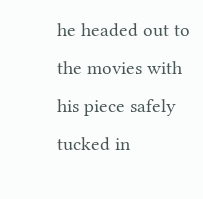he headed out to the movies with his piece safely tucked in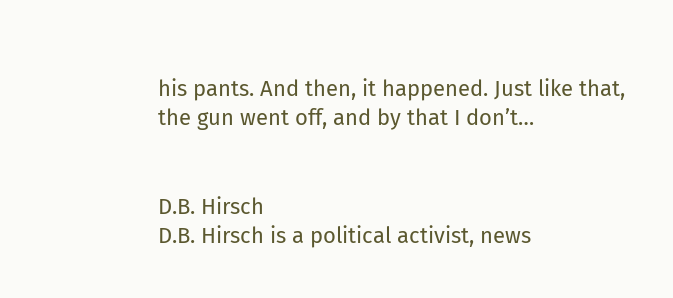his pants. And then, it happened. Just like that, the gun went off, and by that I don’t…


D.B. Hirsch
D.B. Hirsch is a political activist, news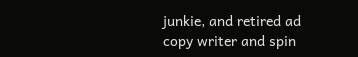junkie, and retired ad copy writer and spin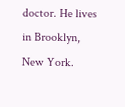doctor. He lives in Brooklyn, New York.